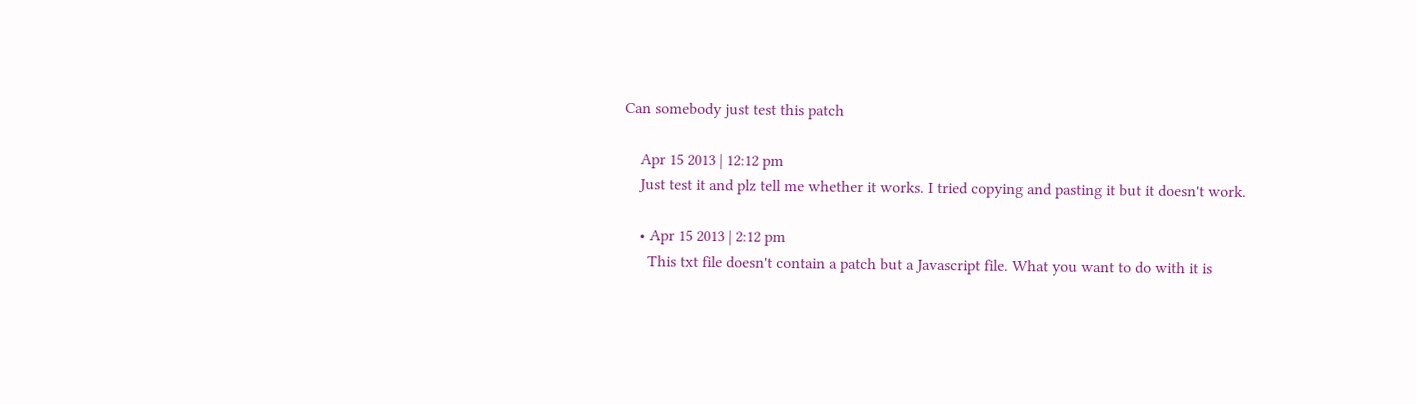Can somebody just test this patch

    Apr 15 2013 | 12:12 pm
    Just test it and plz tell me whether it works. I tried copying and pasting it but it doesn't work.

    • Apr 15 2013 | 2:12 pm
      This txt file doesn't contain a patch but a Javascript file. What you want to do with it is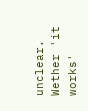unclear. Wether 'it works'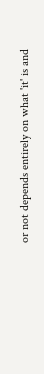or not depends entirely on what 'it' is and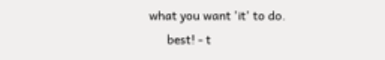what you want 'it' to do.
      best! - t